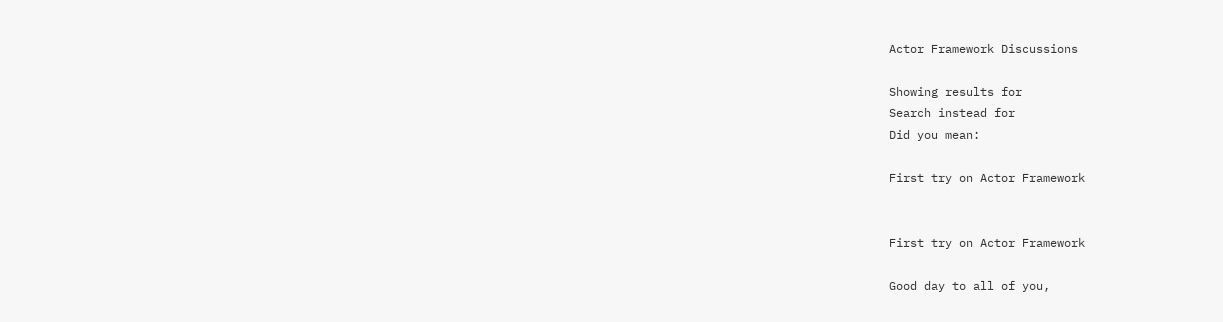Actor Framework Discussions

Showing results for
Search instead for
Did you mean:

First try on Actor Framework


First try on Actor Framework

Good day to all of you,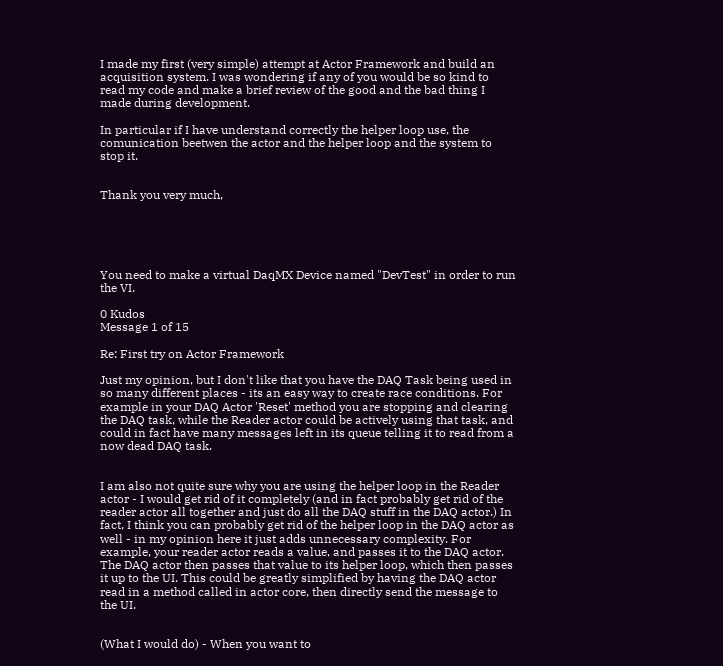I made my first (very simple) attempt at Actor Framework and build an acquisition system. I was wondering if any of you would be so kind to read my code and make a brief review of the good and the bad thing I made during development.

In particular if I have understand correctly the helper loop use, the comunication beetwen the actor and the helper loop and the system to stop it.


Thank you very much,





You need to make a virtual DaqMX Device named "DevTest" in order to run the VI.

0 Kudos
Message 1 of 15

Re: First try on Actor Framework

Just my opinion, but I don't like that you have the DAQ Task being used in so many different places - its an easy way to create race conditions. For example in your DAQ Actor 'Reset' method you are stopping and clearing the DAQ task, while the Reader actor could be actively using that task, and could in fact have many messages left in its queue telling it to read from a now dead DAQ task.


I am also not quite sure why you are using the helper loop in the Reader actor - I would get rid of it completely (and in fact probably get rid of the reader actor all together and just do all the DAQ stuff in the DAQ actor.) In fact, I think you can probably get rid of the helper loop in the DAQ actor as well - in my opinion here it just adds unnecessary complexity. For example, your reader actor reads a value, and passes it to the DAQ actor. The DAQ actor then passes that value to its helper loop, which then passes it up to the UI. This could be greatly simplified by having the DAQ actor read in a method called in actor core, then directly send the message to the UI.


(What I would do) - When you want to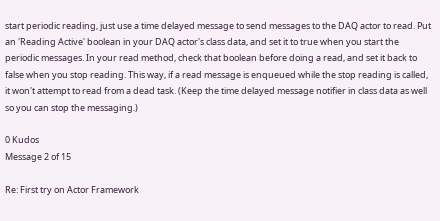start periodic reading, just use a time delayed message to send messages to the DAQ actor to read. Put an 'Reading Active' boolean in your DAQ actor's class data, and set it to true when you start the periodic messages. In your read method, check that boolean before doing a read, and set it back to false when you stop reading. This way, if a read message is enqueued while the stop reading is called, it won't attempt to read from a dead task. (Keep the time delayed message notifier in class data as well so you can stop the messaging.)

0 Kudos
Message 2 of 15

Re: First try on Actor Framework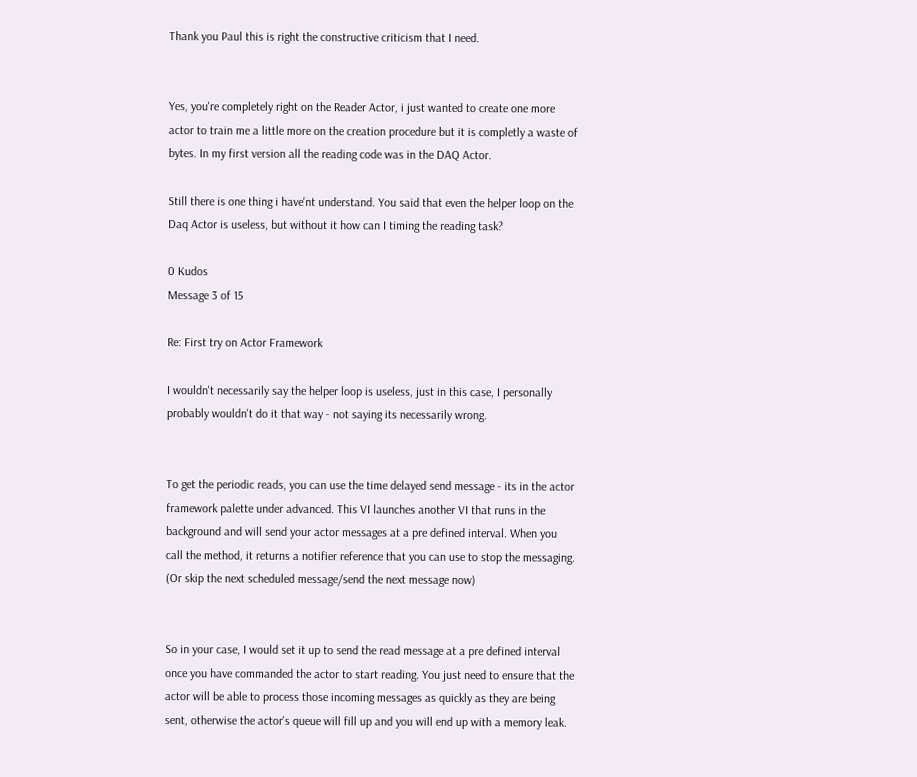Thank you Paul this is right the constructive criticism that I need.


Yes, you're completely right on the Reader Actor, i just wanted to create one more actor to train me a little more on the creation procedure but it is completly a waste of bytes. In my first version all the reading code was in the DAQ Actor.

Still there is one thing i have'nt understand. You said that even the helper loop on the Daq Actor is useless, but without it how can I timing the reading task?

0 Kudos
Message 3 of 15

Re: First try on Actor Framework

I wouldn't necessarily say the helper loop is useless, just in this case, I personally probably wouldn't do it that way - not saying its necessarily wrong.


To get the periodic reads, you can use the time delayed send message - its in the actor framework palette under advanced. This VI launches another VI that runs in the background and will send your actor messages at a pre defined interval. When you call the method, it returns a notifier reference that you can use to stop the messaging. (Or skip the next scheduled message/send the next message now)


So in your case, I would set it up to send the read message at a pre defined interval once you have commanded the actor to start reading. You just need to ensure that the actor will be able to process those incoming messages as quickly as they are being sent, otherwise the actor's queue will fill up and you will end up with a memory leak.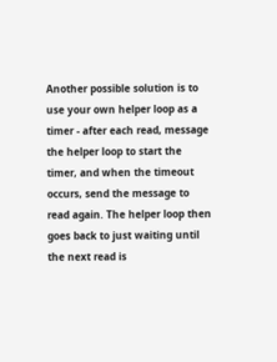Another possible solution is to use your own helper loop as a timer - after each read, message the helper loop to start the timer, and when the timeout occurs, send the message to read again. The helper loop then goes back to just waiting until the next read is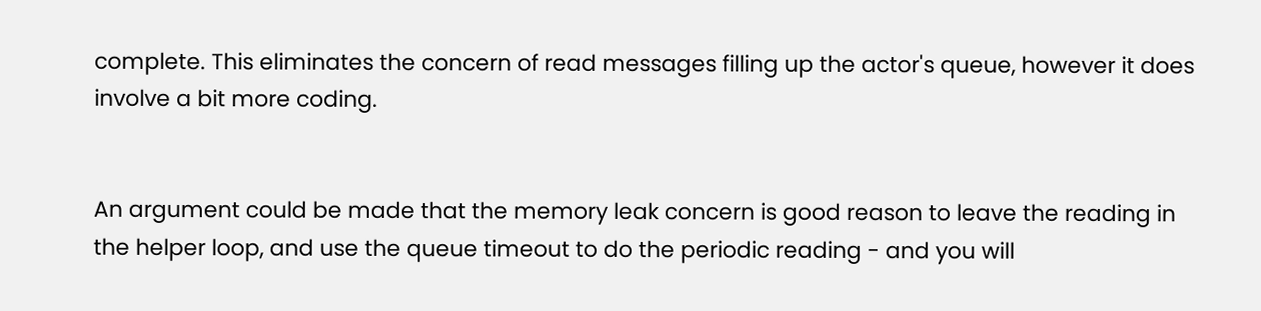complete. This eliminates the concern of read messages filling up the actor's queue, however it does involve a bit more coding.


An argument could be made that the memory leak concern is good reason to leave the reading in the helper loop, and use the queue timeout to do the periodic reading - and you will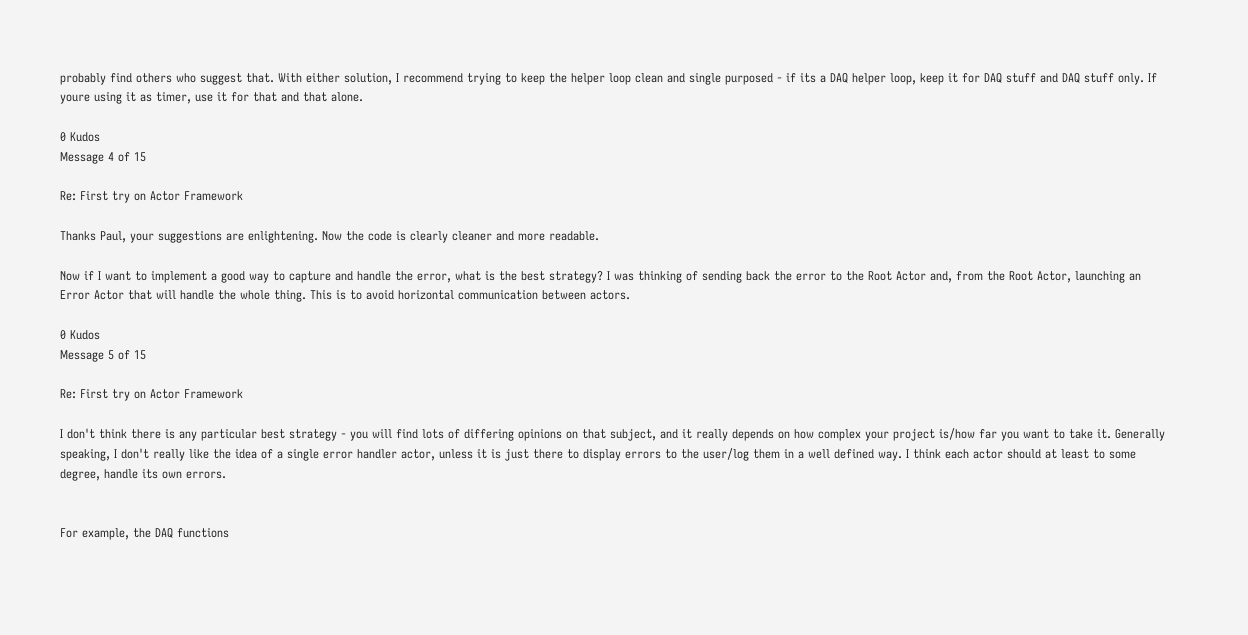probably find others who suggest that. With either solution, I recommend trying to keep the helper loop clean and single purposed - if its a DAQ helper loop, keep it for DAQ stuff and DAQ stuff only. If youre using it as timer, use it for that and that alone.

0 Kudos
Message 4 of 15

Re: First try on Actor Framework

Thanks Paul, your suggestions are enlightening. Now the code is clearly cleaner and more readable.

Now if I want to implement a good way to capture and handle the error, what is the best strategy? I was thinking of sending back the error to the Root Actor and, from the Root Actor, launching an Error Actor that will handle the whole thing. This is to avoid horizontal communication between actors.

0 Kudos
Message 5 of 15

Re: First try on Actor Framework

I don't think there is any particular best strategy - you will find lots of differing opinions on that subject, and it really depends on how complex your project is/how far you want to take it. Generally speaking, I don't really like the idea of a single error handler actor, unless it is just there to display errors to the user/log them in a well defined way. I think each actor should at least to some degree, handle its own errors.


For example, the DAQ functions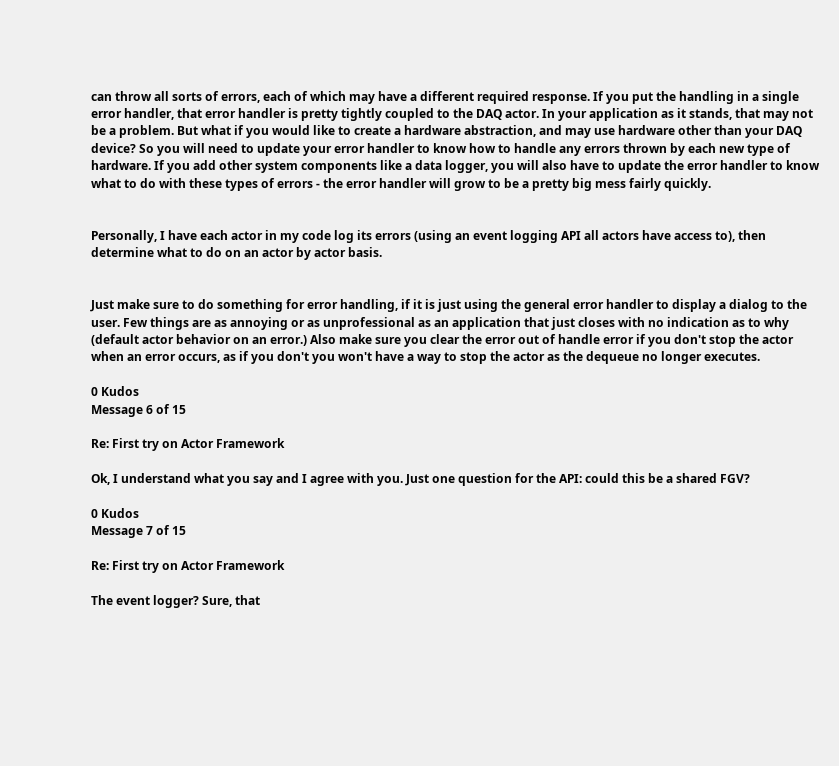can throw all sorts of errors, each of which may have a different required response. If you put the handling in a single error handler, that error handler is pretty tightly coupled to the DAQ actor. In your application as it stands, that may not be a problem. But what if you would like to create a hardware abstraction, and may use hardware other than your DAQ device? So you will need to update your error handler to know how to handle any errors thrown by each new type of hardware. If you add other system components like a data logger, you will also have to update the error handler to know what to do with these types of errors - the error handler will grow to be a pretty big mess fairly quickly.


Personally, I have each actor in my code log its errors (using an event logging API all actors have access to), then determine what to do on an actor by actor basis.


Just make sure to do something for error handling, if it is just using the general error handler to display a dialog to the user. Few things are as annoying or as unprofessional as an application that just closes with no indication as to why (default actor behavior on an error.) Also make sure you clear the error out of handle error if you don't stop the actor when an error occurs, as if you don't you won't have a way to stop the actor as the dequeue no longer executes.

0 Kudos
Message 6 of 15

Re: First try on Actor Framework

Ok, I understand what you say and I agree with you. Just one question for the API: could this be a shared FGV?

0 Kudos
Message 7 of 15

Re: First try on Actor Framework

The event logger? Sure, that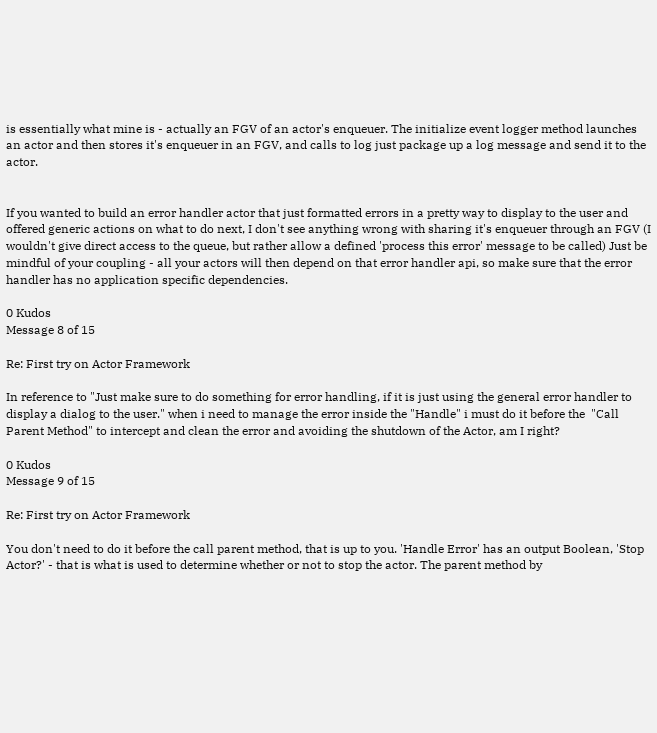is essentially what mine is - actually an FGV of an actor's enqueuer. The initialize event logger method launches an actor and then stores it's enqueuer in an FGV, and calls to log just package up a log message and send it to the actor.


If you wanted to build an error handler actor that just formatted errors in a pretty way to display to the user and offered generic actions on what to do next, I don't see anything wrong with sharing it's enqueuer through an FGV (I wouldn't give direct access to the queue, but rather allow a defined 'process this error' message to be called) Just be mindful of your coupling - all your actors will then depend on that error handler api, so make sure that the error handler has no application specific dependencies.

0 Kudos
Message 8 of 15

Re: First try on Actor Framework

In reference to "Just make sure to do something for error handling, if it is just using the general error handler to display a dialog to the user." when i need to manage the error inside the "Handle" i must do it before the  "Call Parent Method" to intercept and clean the error and avoiding the shutdown of the Actor, am I right?

0 Kudos
Message 9 of 15

Re: First try on Actor Framework

You don't need to do it before the call parent method, that is up to you. 'Handle Error' has an output Boolean, 'Stop Actor?' - that is what is used to determine whether or not to stop the actor. The parent method by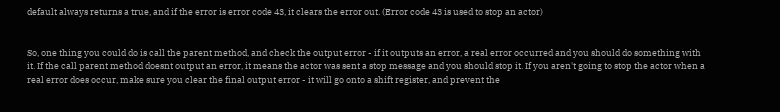default always returns a true, and if the error is error code 43, it clears the error out. (Error code 43 is used to stop an actor)


So, one thing you could do is call the parent method, and check the output error - if it outputs an error, a real error occurred and you should do something with it. If the call parent method doesnt output an error, it means the actor was sent a stop message and you should stop it. If you aren't going to stop the actor when a real error does occur, make sure you clear the final output error - it will go onto a shift register, and prevent the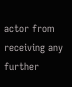actor from receiving any further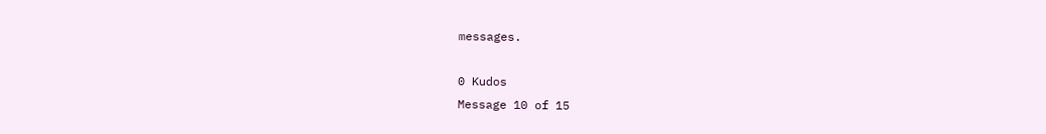messages.

0 Kudos
Message 10 of 15